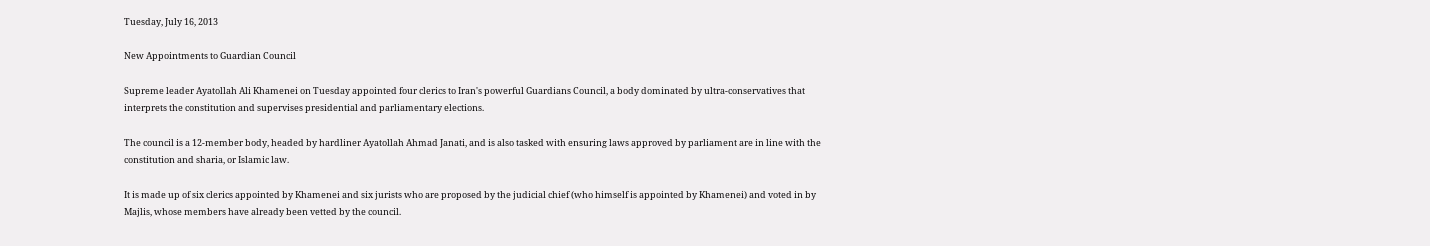Tuesday, July 16, 2013

New Appointments to Guardian Council

Supreme leader Ayatollah Ali Khamenei on Tuesday appointed four clerics to Iran's powerful Guardians Council, a body dominated by ultra-conservatives that interprets the constitution and supervises presidential and parliamentary elections.

The council is a 12-member body, headed by hardliner Ayatollah Ahmad Janati, and is also tasked with ensuring laws approved by parliament are in line with the constitution and sharia, or Islamic law.

It is made up of six clerics appointed by Khamenei and six jurists who are proposed by the judicial chief (who himself is appointed by Khamenei) and voted in by Majlis, whose members have already been vetted by the council.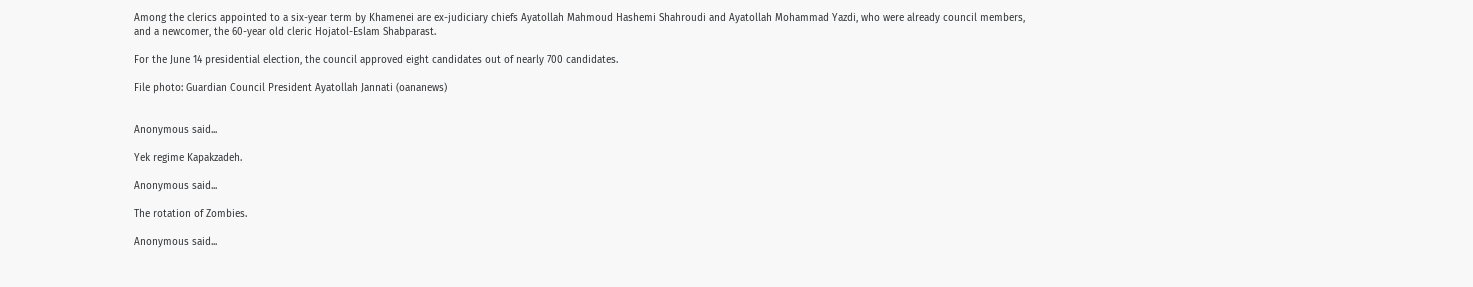Among the clerics appointed to a six-year term by Khamenei are ex-judiciary chiefs Ayatollah Mahmoud Hashemi Shahroudi and Ayatollah Mohammad Yazdi, who were already council members, and a newcomer, the 60-year old cleric Hojatol-Eslam Shabparast.

For the June 14 presidential election, the council approved eight candidates out of nearly 700 candidates.

File photo: Guardian Council President Ayatollah Jannati (oananews)


Anonymous said...

Yek regime Kapakzadeh.

Anonymous said...

The rotation of Zombies.

Anonymous said...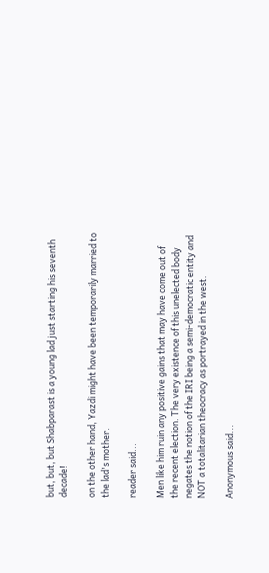but, but, but Shabparast is a young lad just starting his seventh decade!

on the other hand, Yazdi might have been temporarily married to the lad's mother.

reader said...

Men like him ruin any positive gains that may have come out of the recent election. The very existence of this unelected body negates the notion of the IRI being a semi-democratic entity and NOT a totalitarian theocracy as portrayed in the west.

Anonymous said...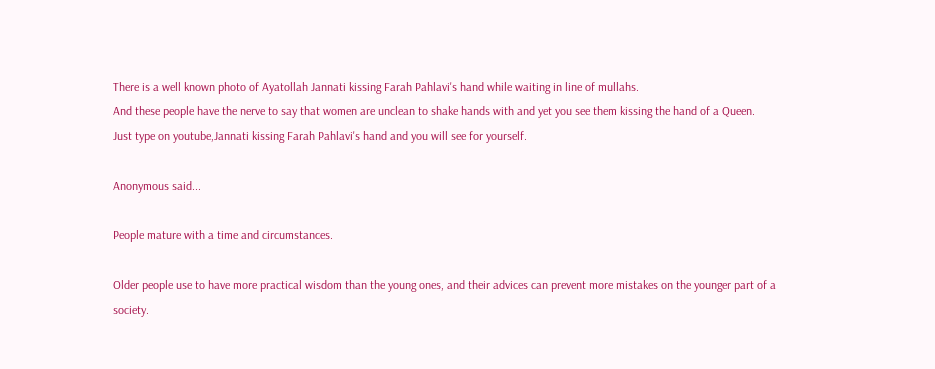There is a well known photo of Ayatollah Jannati kissing Farah Pahlavi's hand while waiting in line of mullahs.
And these people have the nerve to say that women are unclean to shake hands with and yet you see them kissing the hand of a Queen.
Just type on youtube,Jannati kissing Farah Pahlavi's hand and you will see for yourself.

Anonymous said...

People mature with a time and circumstances.

Older people use to have more practical wisdom than the young ones, and their advices can prevent more mistakes on the younger part of a society.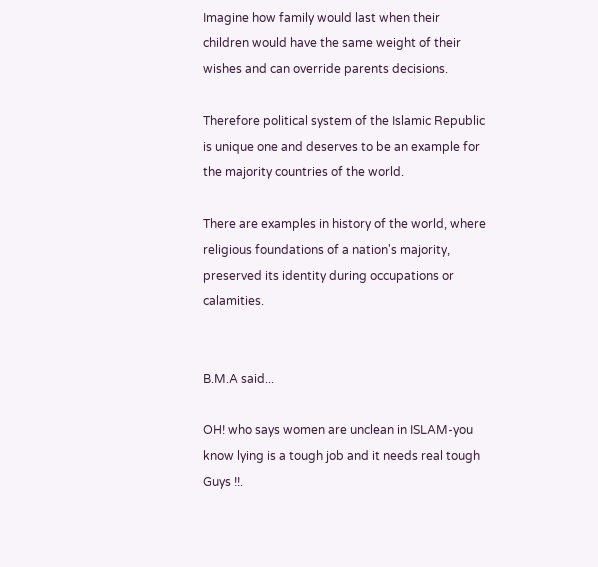Imagine how family would last when their children would have the same weight of their wishes and can override parents decisions.

Therefore political system of the Islamic Republic is unique one and deserves to be an example for the majority countries of the world.

There are examples in history of the world, where religious foundations of a nation's majority, preserved its identity during occupations or calamities.


B.M.A said...

OH! who says women are unclean in ISLAM-you know lying is a tough job and it needs real tough Guys !!.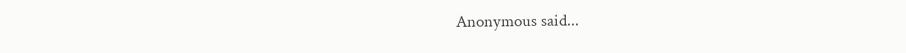Anonymous said...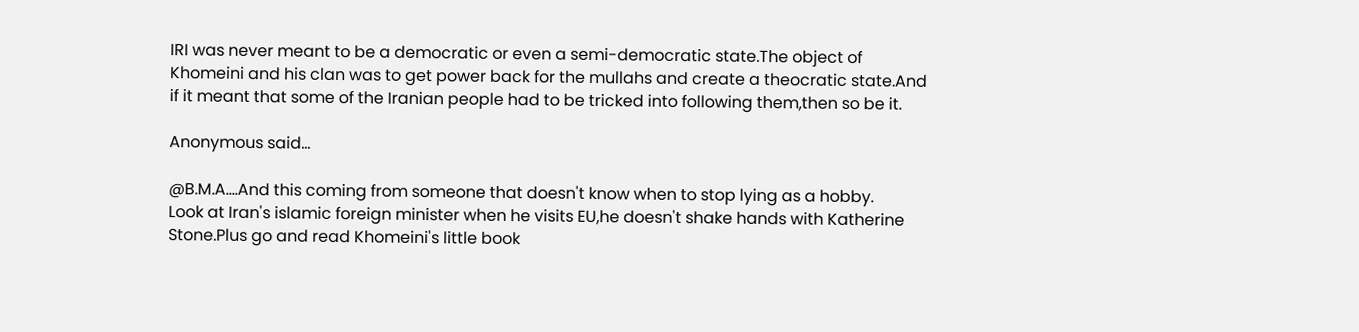IRI was never meant to be a democratic or even a semi-democratic state.The object of Khomeini and his clan was to get power back for the mullahs and create a theocratic state.And if it meant that some of the Iranian people had to be tricked into following them,then so be it.

Anonymous said...

@B.M.A....And this coming from someone that doesn't know when to stop lying as a hobby.
Look at Iran's islamic foreign minister when he visits EU,he doesn't shake hands with Katherine Stone.Plus go and read Khomeini's little book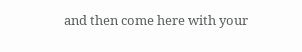and then come here with your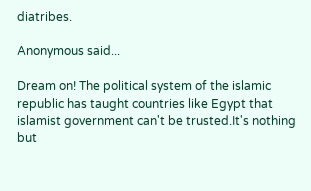diatribes.

Anonymous said...

Dream on! The political system of the islamic republic has taught countries like Egypt that islamist government can't be trusted.It's nothing but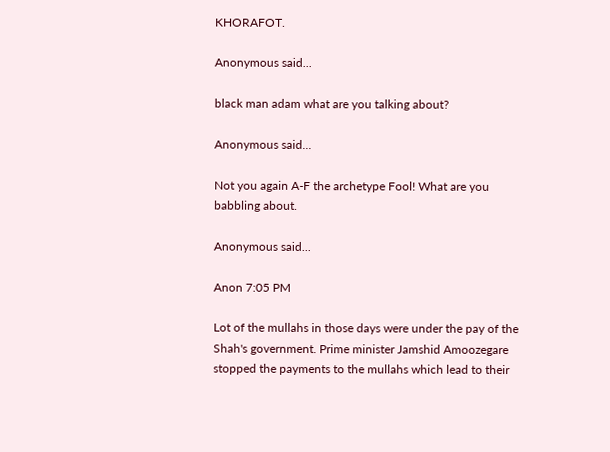KHORAFOT.

Anonymous said...

black man adam what are you talking about?

Anonymous said...

Not you again A-F the archetype Fool! What are you babbling about.

Anonymous said...

Anon 7:05 PM

Lot of the mullahs in those days were under the pay of the Shah's government. Prime minister Jamshid Amoozegare stopped the payments to the mullahs which lead to their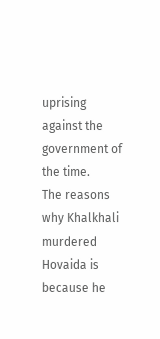uprising against the government of the time.
The reasons why Khalkhali murdered Hovaida is because he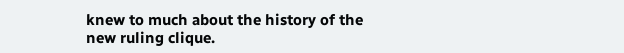knew to much about the history of the new ruling clique.